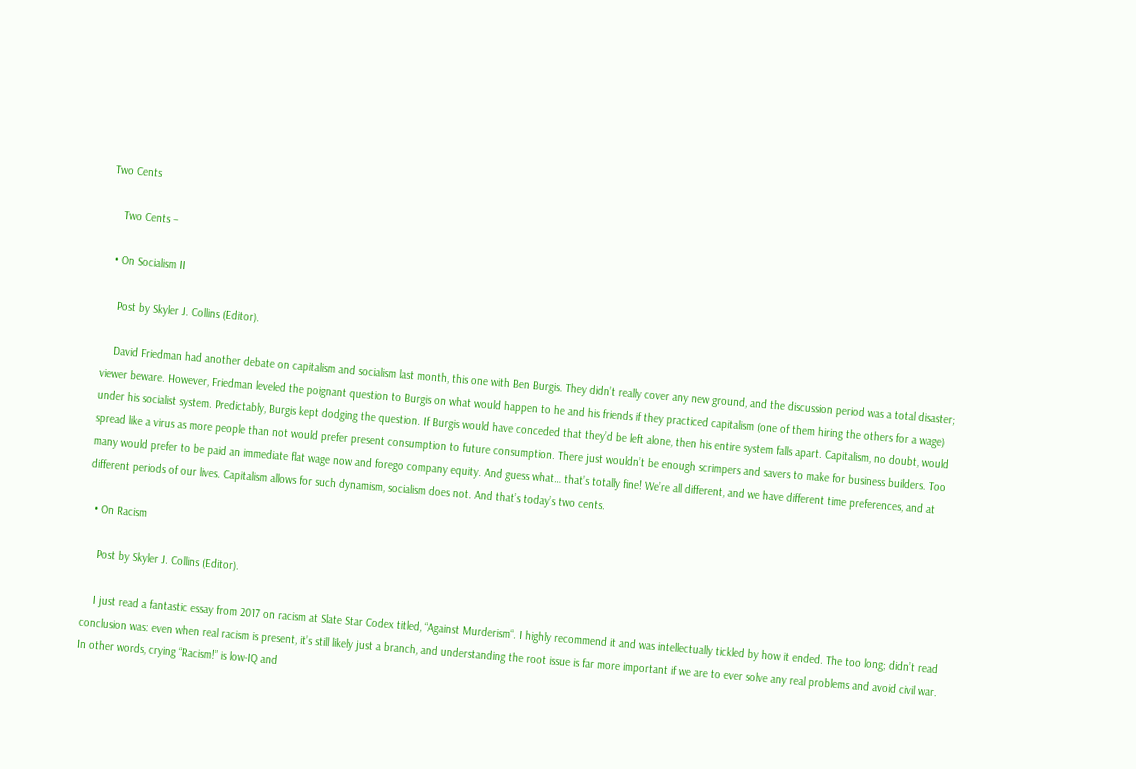Two Cents

    Two Cents –

  • On Socialism II

    Post by Skyler J. Collins (Editor).

    David Friedman had another debate on capitalism and socialism last month, this one with Ben Burgis. They didn’t really cover any new ground, and the discussion period was a total disaster; viewer beware. However, Friedman leveled the poignant question to Burgis on what would happen to he and his friends if they practiced capitalism (one of them hiring the others for a wage) under his socialist system. Predictably, Burgis kept dodging the question. If Burgis would have conceded that they’d be left alone, then his entire system falls apart. Capitalism, no doubt, would spread like a virus as more people than not would prefer present consumption to future consumption. There just wouldn’t be enough scrimpers and savers to make for business builders. Too many would prefer to be paid an immediate flat wage now and forego company equity. And guess what… that’s totally fine! We’re all different, and we have different time preferences, and at different periods of our lives. Capitalism allows for such dynamism, socialism does not. And that’s today’s two cents.

  • On Racism

    Post by Skyler J. Collins (Editor).

    I just read a fantastic essay from 2017 on racism at Slate Star Codex titled, “Against Murderism“. I highly recommend it and was intellectually tickled by how it ended. The too long; didn’t read conclusion was: even when real racism is present, it’s still likely just a branch, and understanding the root issue is far more important if we are to ever solve any real problems and avoid civil war. In other words, crying “Racism!” is low-IQ and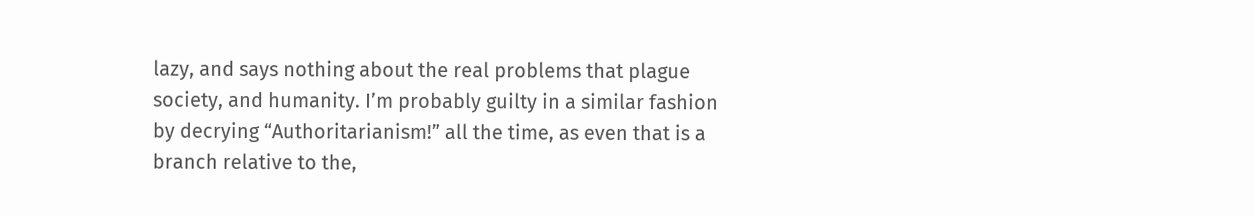lazy, and says nothing about the real problems that plague society, and humanity. I’m probably guilty in a similar fashion by decrying “Authoritarianism!” all the time, as even that is a branch relative to the,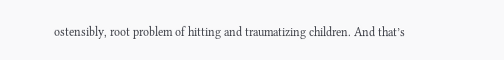ostensibly, root problem of hitting and traumatizing children. And that’s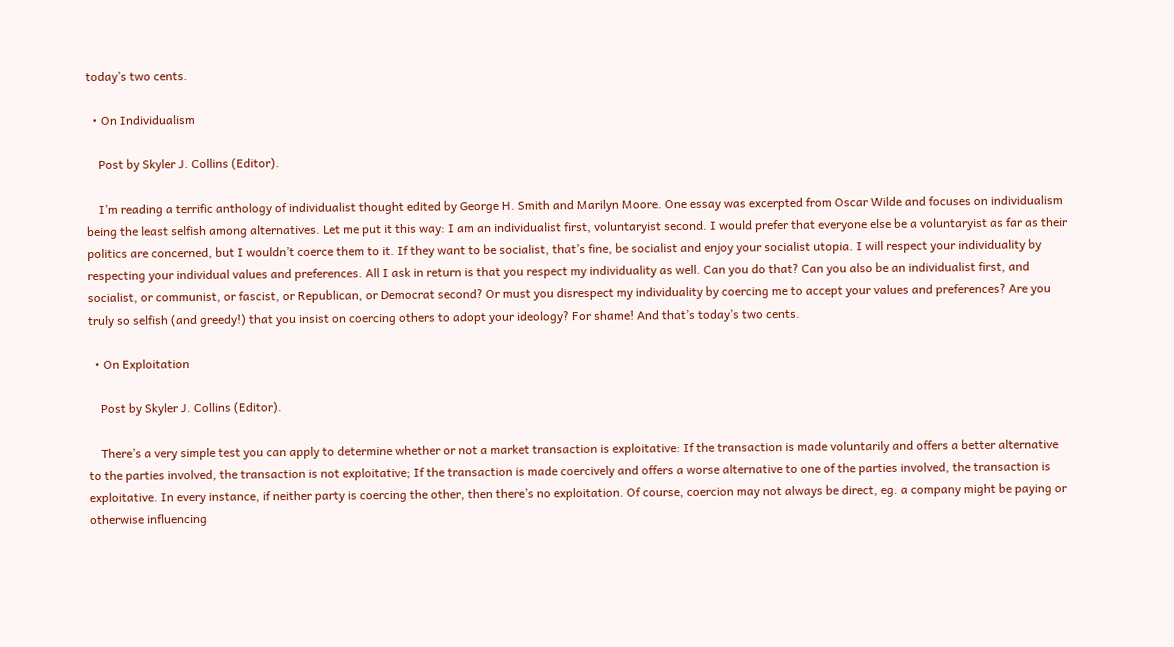today’s two cents.

  • On Individualism

    Post by Skyler J. Collins (Editor).

    I’m reading a terrific anthology of individualist thought edited by George H. Smith and Marilyn Moore. One essay was excerpted from Oscar Wilde and focuses on individualism being the least selfish among alternatives. Let me put it this way: I am an individualist first, voluntaryist second. I would prefer that everyone else be a voluntaryist as far as their politics are concerned, but I wouldn’t coerce them to it. If they want to be socialist, that’s fine, be socialist and enjoy your socialist utopia. I will respect your individuality by respecting your individual values and preferences. All I ask in return is that you respect my individuality as well. Can you do that? Can you also be an individualist first, and socialist, or communist, or fascist, or Republican, or Democrat second? Or must you disrespect my individuality by coercing me to accept your values and preferences? Are you truly so selfish (and greedy!) that you insist on coercing others to adopt your ideology? For shame! And that’s today’s two cents.

  • On Exploitation

    Post by Skyler J. Collins (Editor).

    There’s a very simple test you can apply to determine whether or not a market transaction is exploitative: If the transaction is made voluntarily and offers a better alternative to the parties involved, the transaction is not exploitative; If the transaction is made coercively and offers a worse alternative to one of the parties involved, the transaction is exploitative. In every instance, if neither party is coercing the other, then there’s no exploitation. Of course, coercion may not always be direct, eg. a company might be paying or otherwise influencing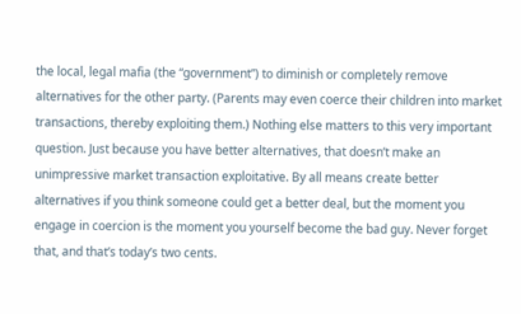the local, legal mafia (the “government”) to diminish or completely remove alternatives for the other party. (Parents may even coerce their children into market transactions, thereby exploiting them.) Nothing else matters to this very important question. Just because you have better alternatives, that doesn’t make an unimpressive market transaction exploitative. By all means create better alternatives if you think someone could get a better deal, but the moment you engage in coercion is the moment you yourself become the bad guy. Never forget that, and that’s today’s two cents.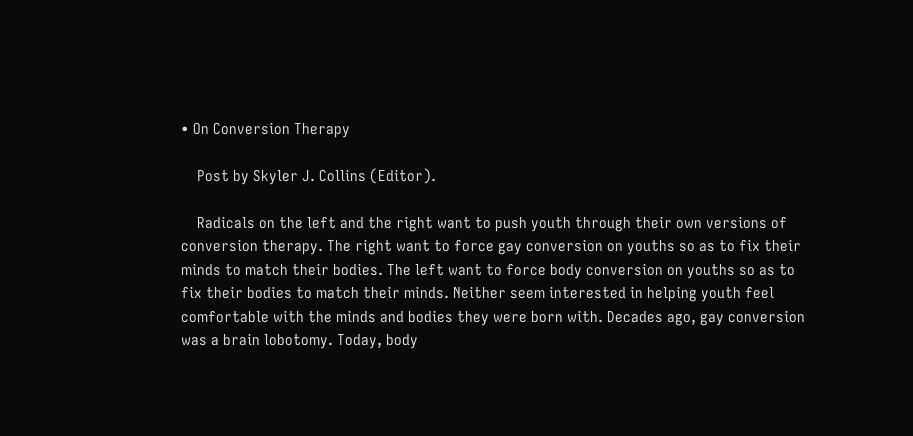• On Conversion Therapy

    Post by Skyler J. Collins (Editor).

    Radicals on the left and the right want to push youth through their own versions of conversion therapy. The right want to force gay conversion on youths so as to fix their minds to match their bodies. The left want to force body conversion on youths so as to fix their bodies to match their minds. Neither seem interested in helping youth feel comfortable with the minds and bodies they were born with. Decades ago, gay conversion was a brain lobotomy. Today, body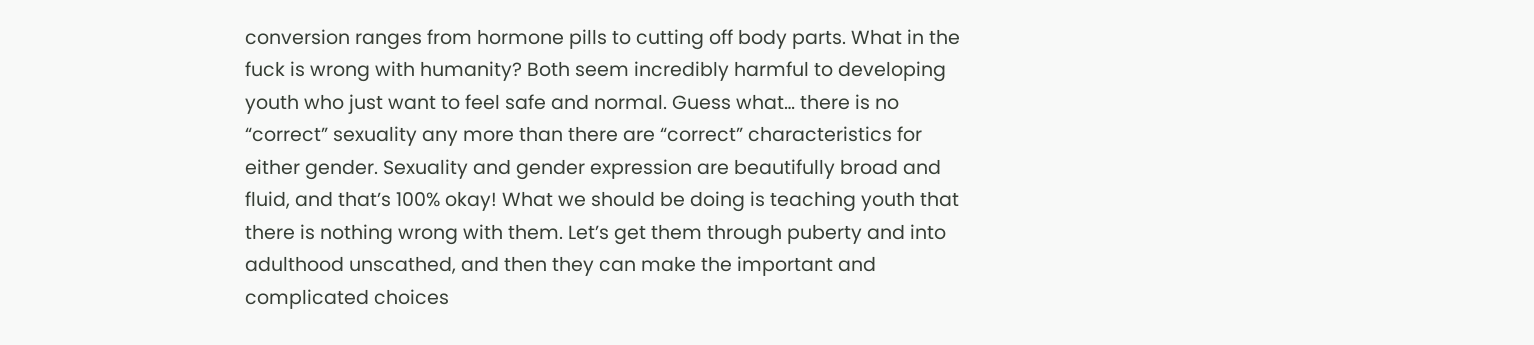conversion ranges from hormone pills to cutting off body parts. What in the fuck is wrong with humanity? Both seem incredibly harmful to developing youth who just want to feel safe and normal. Guess what… there is no “correct” sexuality any more than there are “correct” characteristics for either gender. Sexuality and gender expression are beautifully broad and fluid, and that’s 100% okay! What we should be doing is teaching youth that there is nothing wrong with them. Let’s get them through puberty and into adulthood unscathed, and then they can make the important and complicated choices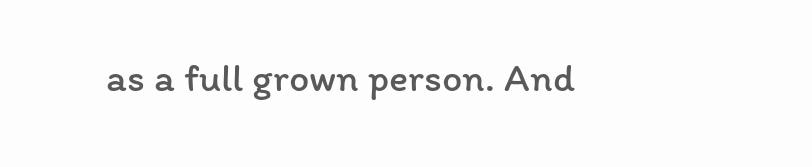as a full grown person. And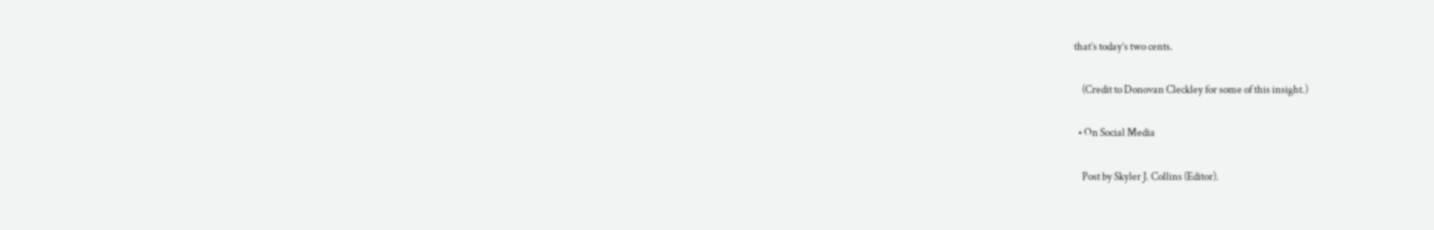that’s today’s two cents.

    (Credit to Donovan Cleckley for some of this insight.)

  • On Social Media

    Post by Skyler J. Collins (Editor).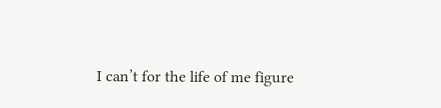I can’t for the life of me figure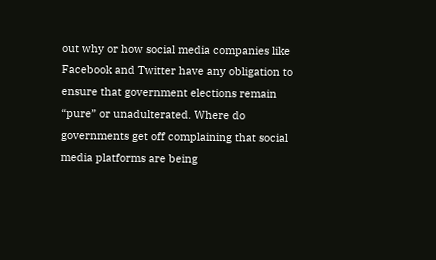out why or how social media companies like Facebook and Twitter have any obligation to ensure that government elections remain “pure” or unadulterated. Where do governments get off complaining that social media platforms are being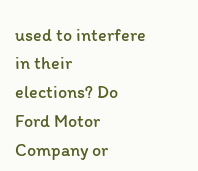used to interfere in their elections? Do Ford Motor Company or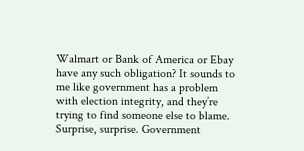Walmart or Bank of America or Ebay have any such obligation? It sounds to me like government has a problem with election integrity, and they’re trying to find someone else to blame. Surprise, surprise. Government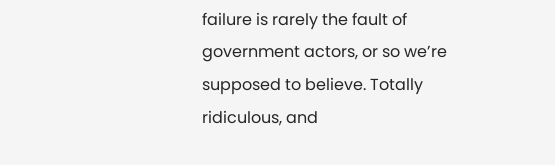failure is rarely the fault of government actors, or so we’re supposed to believe. Totally ridiculous, and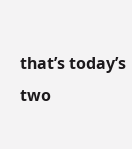that’s today’s two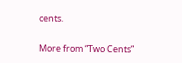cents.

More from “Two Cents”